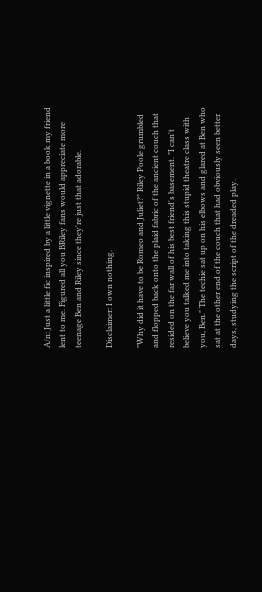A/n: Just a little fic inspired by a little vignette in a book my friend lent to me. Figured all you BRiley fans would appreciate more teenage Ben and Riley since they're just that adorable.

Disclaimer: I own nothing.

"Why did it have to be Romeo and Juliet?" Riley Poole grumbled and flopped back onto the plaid fabric of the ancient couch that resided on the far wall of his best friend's basement. "I can't believe you talked me into taking this stupid theatre class with you, Ben." The techie sat up on his elbows and glared at Ben who sat at the other end of the couch that had obviously seen better days, studying the script of the dreaded play.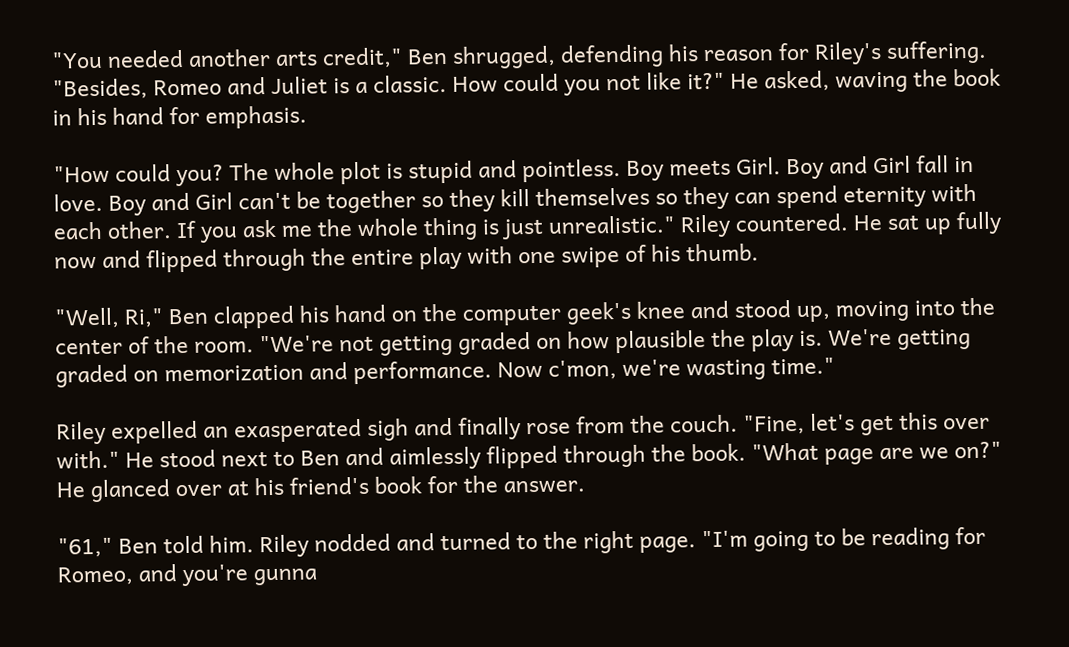"You needed another arts credit," Ben shrugged, defending his reason for Riley's suffering. "Besides, Romeo and Juliet is a classic. How could you not like it?" He asked, waving the book in his hand for emphasis.

"How could you? The whole plot is stupid and pointless. Boy meets Girl. Boy and Girl fall in love. Boy and Girl can't be together so they kill themselves so they can spend eternity with each other. If you ask me the whole thing is just unrealistic." Riley countered. He sat up fully now and flipped through the entire play with one swipe of his thumb.

"Well, Ri," Ben clapped his hand on the computer geek's knee and stood up, moving into the center of the room. "We're not getting graded on how plausible the play is. We're getting graded on memorization and performance. Now c'mon, we're wasting time."

Riley expelled an exasperated sigh and finally rose from the couch. "Fine, let's get this over with." He stood next to Ben and aimlessly flipped through the book. "What page are we on?" He glanced over at his friend's book for the answer.

"61," Ben told him. Riley nodded and turned to the right page. "I'm going to be reading for Romeo, and you're gunna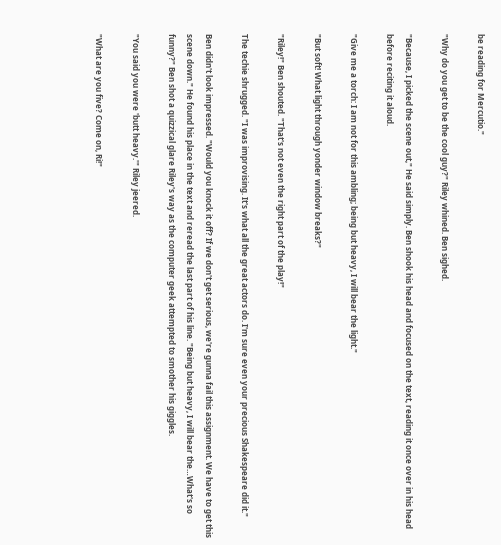be reading for Mercutio."

"Why do you get to be the cool guy?" Riley whined. Ben sighed.

"Because, I picked the scene out," He said simply. Ben shook his head and focused on the text, reading it once over in his head before reciting it aloud.

"Give me a torch: I am not for this ambling; being but heavy, I will bear the light."

"But soft! What light through yonder window breaks?"

"Riley!" Ben shouted. "That's not even the right part of the play!"

The techie shrugged. "I was improvising. It's what all the great actors do. I'm sure even your precious Shakespeare did it."

Ben didn't look impressed. "Would you knock it off? If we don't get serious, we're gunna fail this assignment. We have to get this scene down." He found his place in the text and reread the last part of his line. "Being but heavy, I will bear the…What's so funny?" Ben shot a quizzical glare Riley's way as the computer geek attempted to smother his giggles.

"You said you were 'butt heavy.'" Riley jeered.

"What are you five? Come on, Ri!"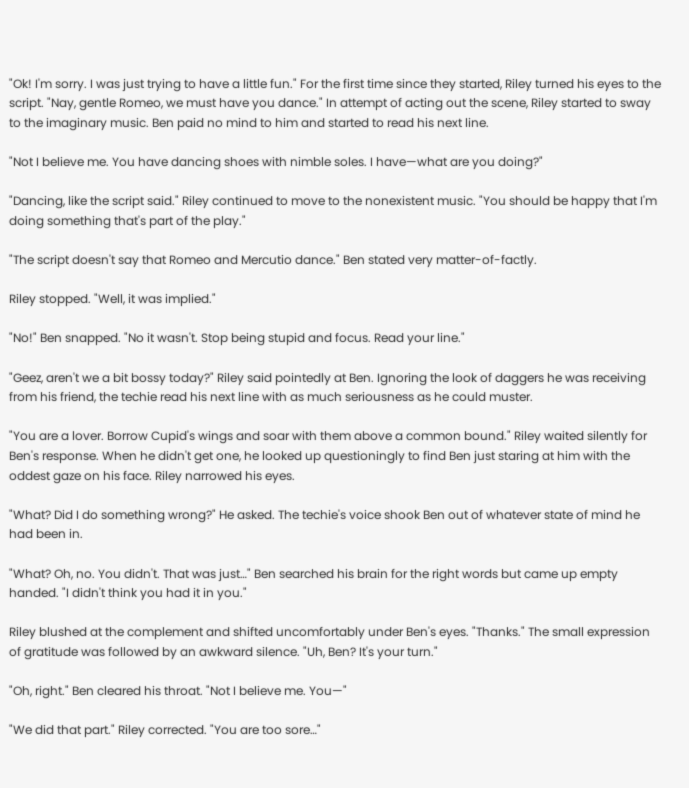"Ok! I'm sorry. I was just trying to have a little fun." For the first time since they started, Riley turned his eyes to the script. "Nay, gentle Romeo, we must have you dance." In attempt of acting out the scene, Riley started to sway to the imaginary music. Ben paid no mind to him and started to read his next line.

"Not I believe me. You have dancing shoes with nimble soles. I have—what are you doing?"

"Dancing, like the script said." Riley continued to move to the nonexistent music. "You should be happy that I'm doing something that's part of the play."

"The script doesn't say that Romeo and Mercutio dance." Ben stated very matter-of-factly.

Riley stopped. "Well, it was implied."

"No!" Ben snapped. "No it wasn't. Stop being stupid and focus. Read your line."

"Geez, aren't we a bit bossy today?" Riley said pointedly at Ben. Ignoring the look of daggers he was receiving from his friend, the techie read his next line with as much seriousness as he could muster.

"You are a lover. Borrow Cupid's wings and soar with them above a common bound." Riley waited silently for Ben's response. When he didn't get one, he looked up questioningly to find Ben just staring at him with the oddest gaze on his face. Riley narrowed his eyes.

"What? Did I do something wrong?" He asked. The techie's voice shook Ben out of whatever state of mind he had been in.

"What? Oh, no. You didn't. That was just…" Ben searched his brain for the right words but came up empty handed. "I didn't think you had it in you."

Riley blushed at the complement and shifted uncomfortably under Ben's eyes. "Thanks." The small expression of gratitude was followed by an awkward silence. "Uh, Ben? It's your turn."

"Oh, right." Ben cleared his throat. "Not I believe me. You—"

"We did that part." Riley corrected. "You are too sore…"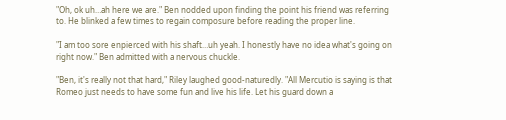"Oh, ok uh…ah here we are." Ben nodded upon finding the point his friend was referring to. He blinked a few times to regain composure before reading the proper line.

"I am too sore enpierced with his shaft…uh yeah. I honestly have no idea what's going on right now." Ben admitted with a nervous chuckle.

"Ben, it's really not that hard," Riley laughed good-naturedly. "All Mercutio is saying is that Romeo just needs to have some fun and live his life. Let his guard down a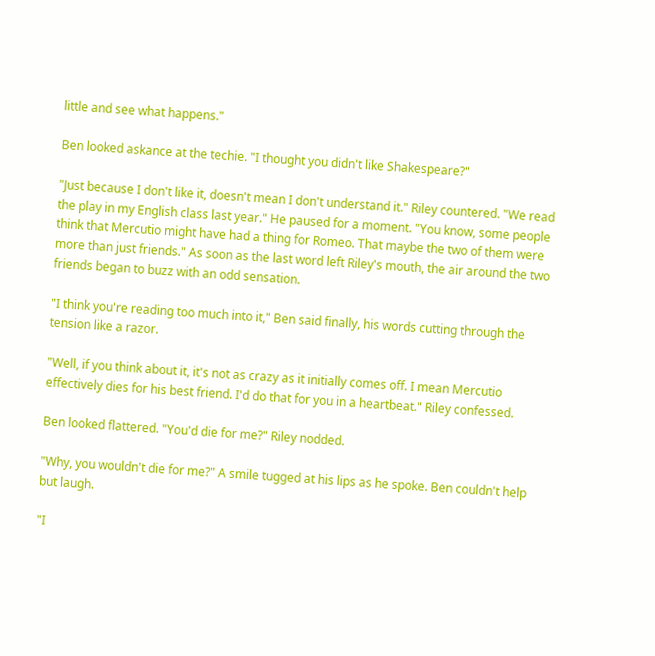little and see what happens."

Ben looked askance at the techie. "I thought you didn't like Shakespeare?"

"Just because I don't like it, doesn't mean I don't understand it." Riley countered. "We read the play in my English class last year." He paused for a moment. "You know, some people think that Mercutio might have had a thing for Romeo. That maybe the two of them were more than just friends." As soon as the last word left Riley's mouth, the air around the two friends began to buzz with an odd sensation.

"I think you're reading too much into it," Ben said finally, his words cutting through the tension like a razor.

"Well, if you think about it, it's not as crazy as it initially comes off. I mean Mercutio effectively dies for his best friend. I'd do that for you in a heartbeat." Riley confessed.

Ben looked flattered. "You'd die for me?" Riley nodded.

"Why, you wouldn't die for me?" A smile tugged at his lips as he spoke. Ben couldn't help but laugh.

"I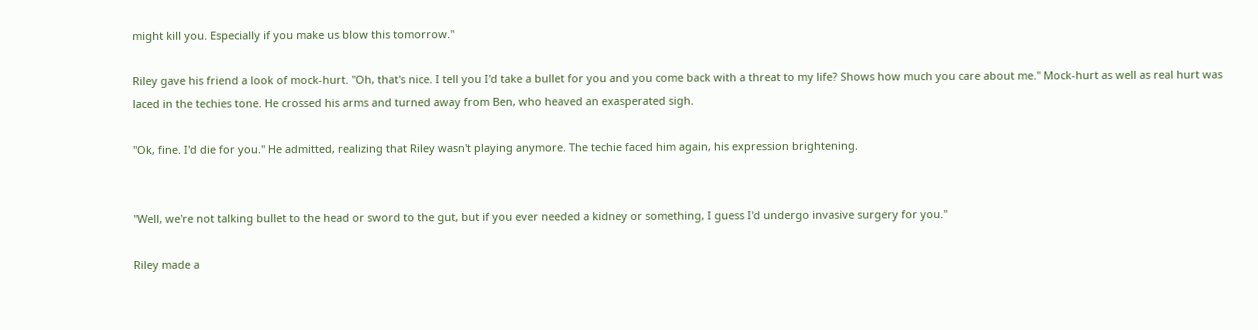might kill you. Especially if you make us blow this tomorrow."

Riley gave his friend a look of mock-hurt. "Oh, that's nice. I tell you I'd take a bullet for you and you come back with a threat to my life? Shows how much you care about me." Mock-hurt as well as real hurt was laced in the techies tone. He crossed his arms and turned away from Ben, who heaved an exasperated sigh.

"Ok, fine. I'd die for you." He admitted, realizing that Riley wasn't playing anymore. The techie faced him again, his expression brightening.


"Well, we're not talking bullet to the head or sword to the gut, but if you ever needed a kidney or something, I guess I'd undergo invasive surgery for you."

Riley made a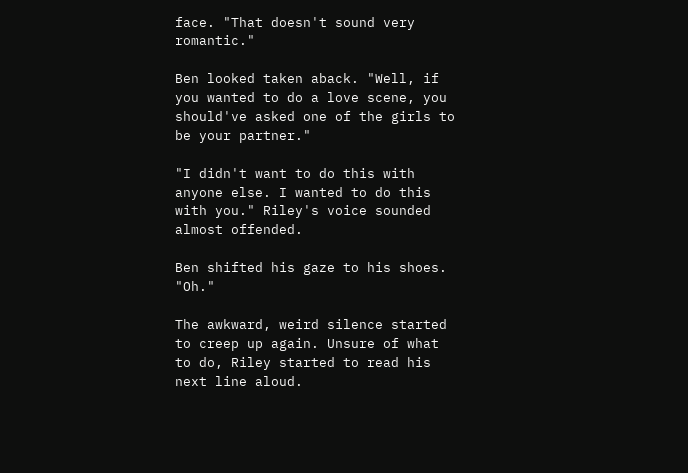face. "That doesn't sound very romantic."

Ben looked taken aback. "Well, if you wanted to do a love scene, you should've asked one of the girls to be your partner."

"I didn't want to do this with anyone else. I wanted to do this with you." Riley's voice sounded almost offended.

Ben shifted his gaze to his shoes. "Oh."

The awkward, weird silence started to creep up again. Unsure of what to do, Riley started to read his next line aloud.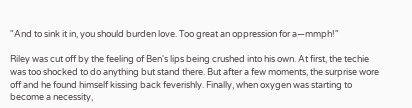"And to sink it in, you should burden love. Too great an oppression for a—mmph!"

Riley was cut off by the feeling of Ben's lips being crushed into his own. At first, the techie was too shocked to do anything but stand there. But after a few moments, the surprise wore off and he found himself kissing back feverishly. Finally, when oxygen was starting to become a necessity,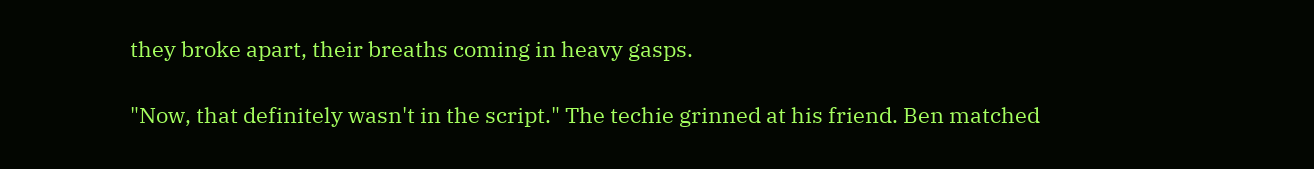they broke apart, their breaths coming in heavy gasps.

"Now, that definitely wasn't in the script." The techie grinned at his friend. Ben matched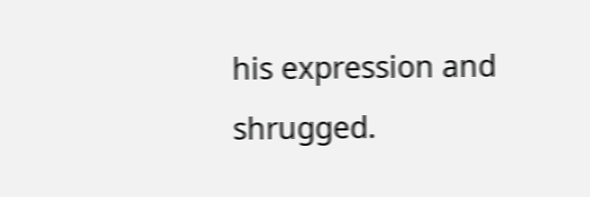his expression and shrugged.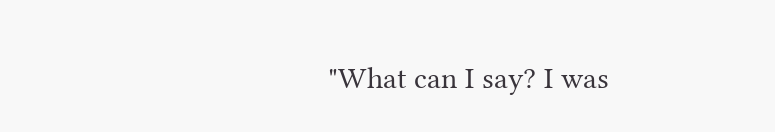"What can I say? I was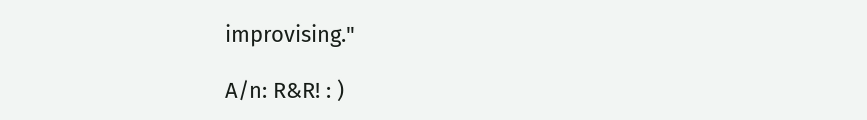improvising."

A/n: R&R! : )